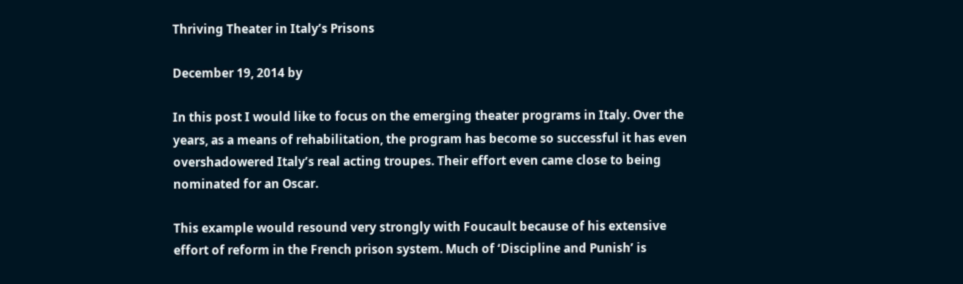Thriving Theater in Italy’s Prisons

December 19, 2014 by

In this post I would like to focus on the emerging theater programs in Italy. Over the years, as a means of rehabilitation, the program has become so successful it has even overshadowered Italy’s real acting troupes. Their effort even came close to being nominated for an Oscar.

This example would resound very strongly with Foucault because of his extensive effort of reform in the French prison system. Much of ‘Discipline and Punish’ is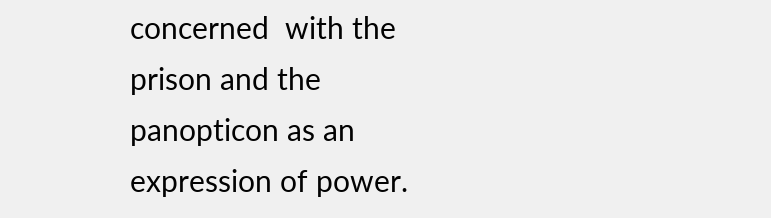concerned  with the prison and the panopticon as an expression of power.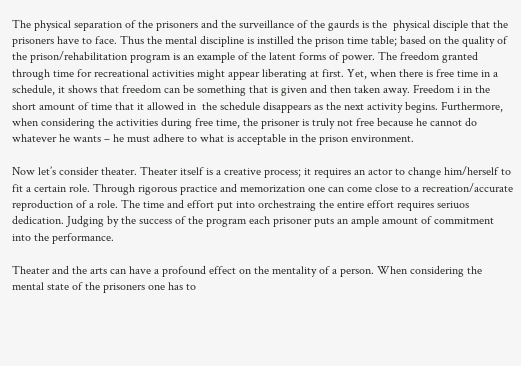The physical separation of the prisoners and the surveillance of the gaurds is the  physical disciple that the prisoners have to face. Thus the mental discipline is instilled the prison time table; based on the quality of the prison/rehabilitation program is an example of the latent forms of power. The freedom granted through time for recreational activities might appear liberating at first. Yet, when there is free time in a schedule, it shows that freedom can be something that is given and then taken away. Freedom i in the short amount of time that it allowed in  the schedule disappears as the next activity begins. Furthermore, when considering the activities during free time, the prisoner is truly not free because he cannot do whatever he wants – he must adhere to what is acceptable in the prison environment.

Now let’s consider theater. Theater itself is a creative process; it requires an actor to change him/herself to fit a certain role. Through rigorous practice and memorization one can come close to a recreation/accurate reproduction of a role. The time and effort put into orchestraing the entire effort requires seriuos dedication. Judging by the success of the program each prisoner puts an ample amount of commitment into the performance.

Theater and the arts can have a profound effect on the mentality of a person. When considering the mental state of the prisoners one has to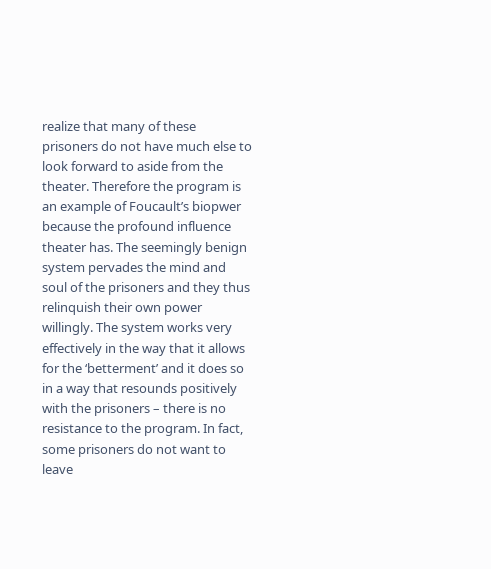realize that many of these prisoners do not have much else to look forward to aside from the theater. Therefore the program is an example of Foucault’s biopwer because the profound influence theater has. The seemingly benign system pervades the mind and soul of the prisoners and they thus relinquish their own power willingly. The system works very effectively in the way that it allows for the ‘betterment’ and it does so in a way that resounds positively with the prisoners – there is no resistance to the program. In fact, some prisoners do not want to leave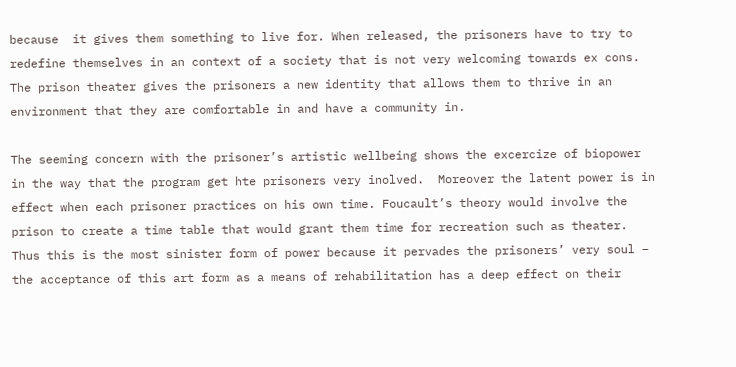because  it gives them something to live for. When released, the prisoners have to try to redefine themselves in an context of a society that is not very welcoming towards ex cons. The prison theater gives the prisoners a new identity that allows them to thrive in an environment that they are comfortable in and have a community in.

The seeming concern with the prisoner’s artistic wellbeing shows the excercize of biopower in the way that the program get hte prisoners very inolved.  Moreover the latent power is in effect when each prisoner practices on his own time. Foucault’s theory would involve the prison to create a time table that would grant them time for recreation such as theater. Thus this is the most sinister form of power because it pervades the prisoners’ very soul – the acceptance of this art form as a means of rehabilitation has a deep effect on their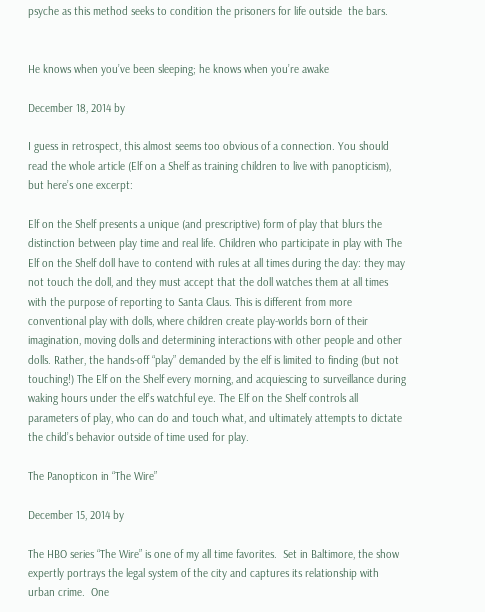psyche as this method seeks to condition the prisoners for life outside  the bars.


He knows when you’ve been sleeping; he knows when you’re awake

December 18, 2014 by

I guess in retrospect, this almost seems too obvious of a connection. You should read the whole article (Elf on a Shelf as training children to live with panopticism), but here’s one excerpt:

Elf on the Shelf presents a unique (and prescriptive) form of play that blurs the distinction between play time and real life. Children who participate in play with The Elf on the Shelf doll have to contend with rules at all times during the day: they may not touch the doll, and they must accept that the doll watches them at all times with the purpose of reporting to Santa Claus. This is different from more conventional play with dolls, where children create play-worlds born of their imagination, moving dolls and determining interactions with other people and other dolls. Rather, the hands-off “play” demanded by the elf is limited to finding (but not touching!) The Elf on the Shelf every morning, and acquiescing to surveillance during waking hours under the elf’s watchful eye. The Elf on the Shelf controls all parameters of play, who can do and touch what, and ultimately attempts to dictate the child’s behavior outside of time used for play.

The Panopticon in “The Wire”

December 15, 2014 by

The HBO series “The Wire” is one of my all time favorites.  Set in Baltimore, the show expertly portrays the legal system of the city and captures its relationship with urban crime.  One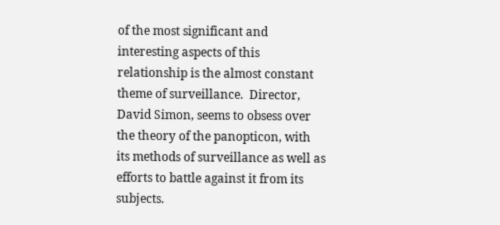of the most significant and interesting aspects of this relationship is the almost constant theme of surveillance.  Director, David Simon, seems to obsess over the theory of the panopticon, with its methods of surveillance as well as efforts to battle against it from its subjects.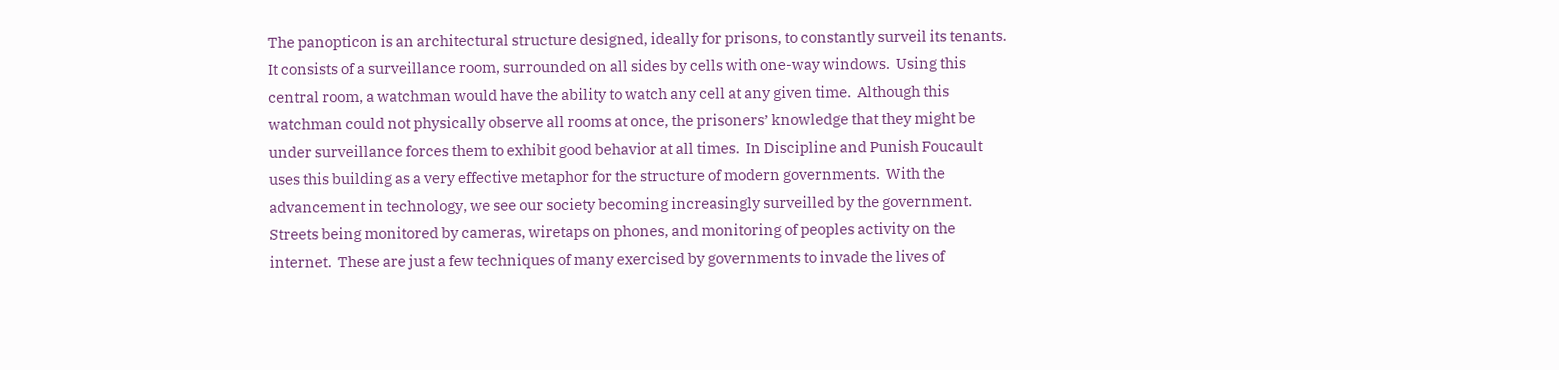The panopticon is an architectural structure designed, ideally for prisons, to constantly surveil its tenants.  It consists of a surveillance room, surrounded on all sides by cells with one-way windows.  Using this central room, a watchman would have the ability to watch any cell at any given time.  Although this watchman could not physically observe all rooms at once, the prisoners’ knowledge that they might be under surveillance forces them to exhibit good behavior at all times.  In Discipline and Punish Foucault uses this building as a very effective metaphor for the structure of modern governments.  With the advancement in technology, we see our society becoming increasingly surveilled by the government. Streets being monitored by cameras, wiretaps on phones, and monitoring of peoples activity on the internet.  These are just a few techniques of many exercised by governments to invade the lives of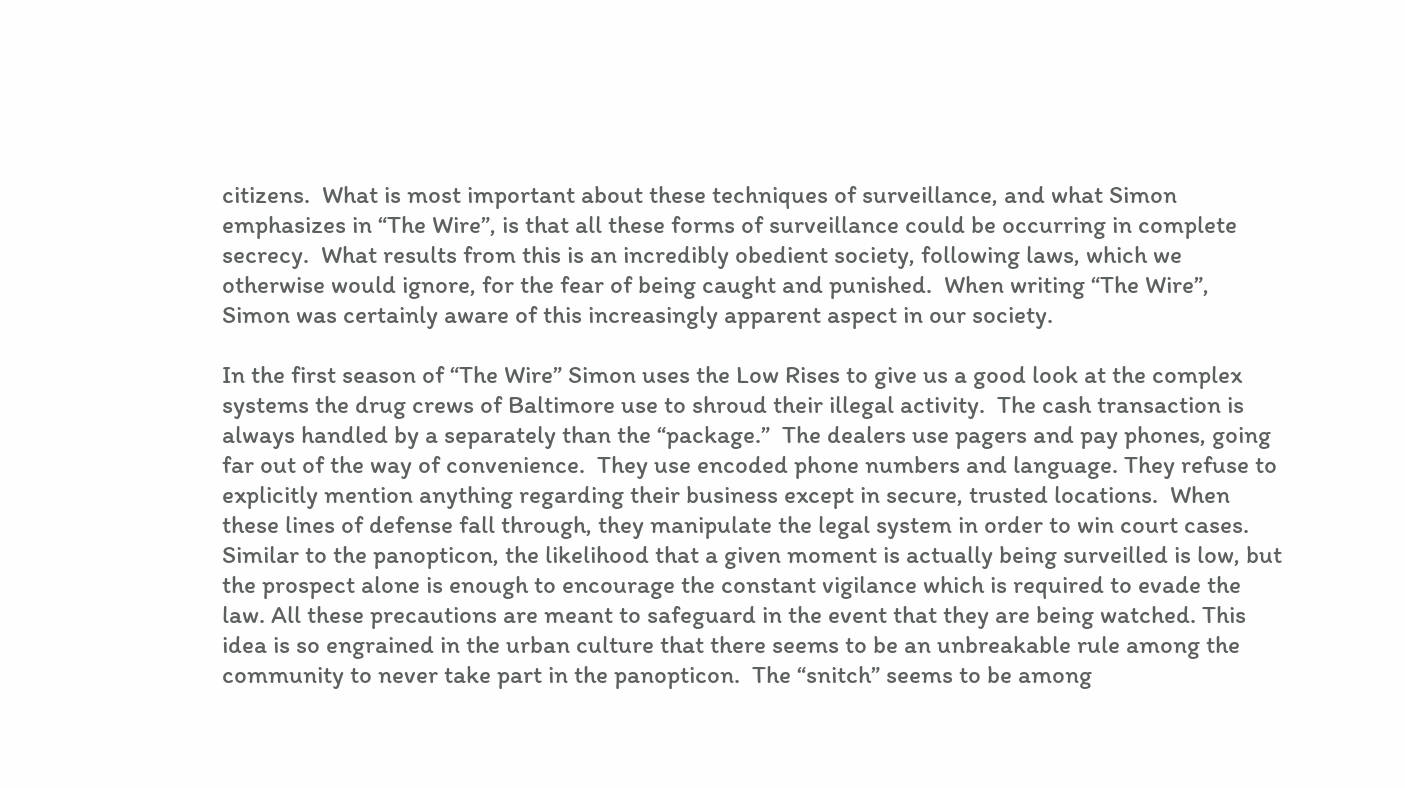citizens.  What is most important about these techniques of surveillance, and what Simon emphasizes in “The Wire”, is that all these forms of surveillance could be occurring in complete secrecy.  What results from this is an incredibly obedient society, following laws, which we otherwise would ignore, for the fear of being caught and punished.  When writing “The Wire”, Simon was certainly aware of this increasingly apparent aspect in our society.

In the first season of “The Wire” Simon uses the Low Rises to give us a good look at the complex systems the drug crews of Baltimore use to shroud their illegal activity.  The cash transaction is always handled by a separately than the “package.”  The dealers use pagers and pay phones, going far out of the way of convenience.  They use encoded phone numbers and language. They refuse to explicitly mention anything regarding their business except in secure, trusted locations.  When these lines of defense fall through, they manipulate the legal system in order to win court cases. Similar to the panopticon, the likelihood that a given moment is actually being surveilled is low, but the prospect alone is enough to encourage the constant vigilance which is required to evade the law. All these precautions are meant to safeguard in the event that they are being watched. This idea is so engrained in the urban culture that there seems to be an unbreakable rule among the community to never take part in the panopticon.  The “snitch” seems to be among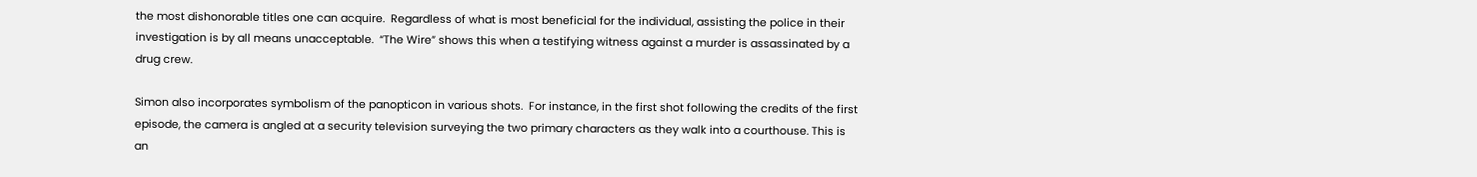the most dishonorable titles one can acquire.  Regardless of what is most beneficial for the individual, assisting the police in their investigation is by all means unacceptable.  “The Wire” shows this when a testifying witness against a murder is assassinated by a drug crew.

Simon also incorporates symbolism of the panopticon in various shots.  For instance, in the first shot following the credits of the first episode, the camera is angled at a security television surveying the two primary characters as they walk into a courthouse. This is an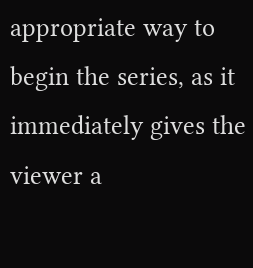appropriate way to begin the series, as it immediately gives the viewer a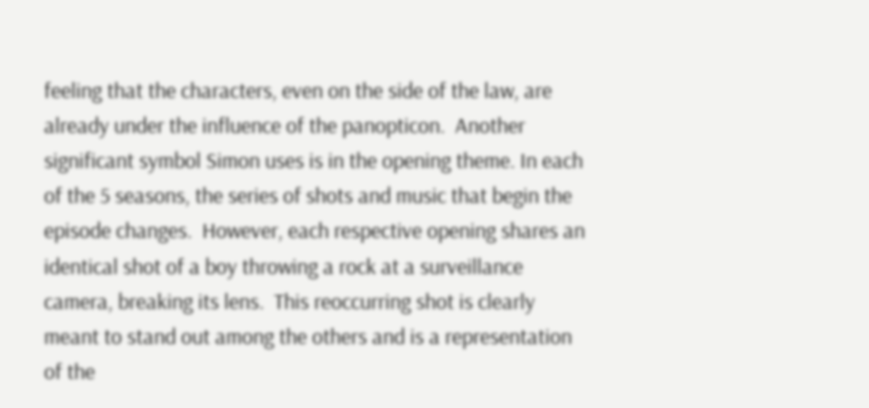feeling that the characters, even on the side of the law, are already under the influence of the panopticon.  Another significant symbol Simon uses is in the opening theme. In each of the 5 seasons, the series of shots and music that begin the episode changes.  However, each respective opening shares an identical shot of a boy throwing a rock at a surveillance camera, breaking its lens.  This reoccurring shot is clearly meant to stand out among the others and is a representation of the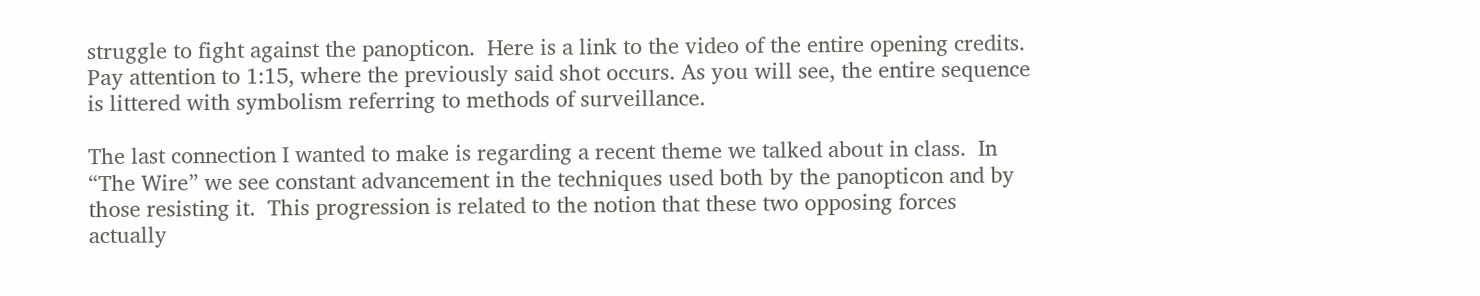struggle to fight against the panopticon.  Here is a link to the video of the entire opening credits.  Pay attention to 1:15, where the previously said shot occurs. As you will see, the entire sequence is littered with symbolism referring to methods of surveillance.

The last connection I wanted to make is regarding a recent theme we talked about in class.  In “The Wire” we see constant advancement in the techniques used both by the panopticon and by those resisting it.  This progression is related to the notion that these two opposing forces actually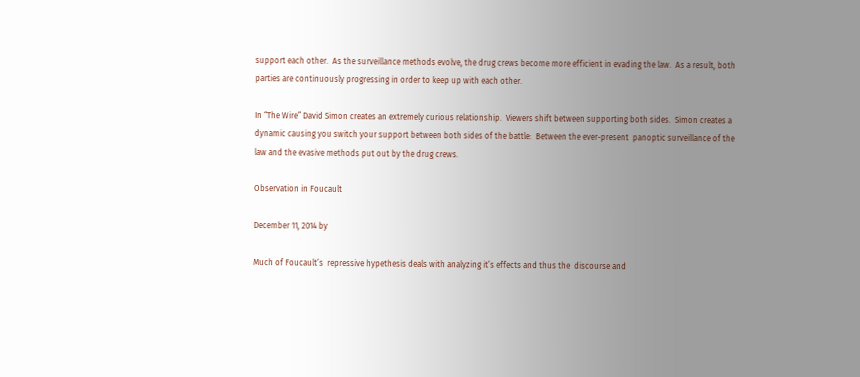support each other.  As the surveillance methods evolve, the drug crews become more efficient in evading the law.  As a result, both parties are continuously progressing in order to keep up with each other.

In “The Wire” David Simon creates an extremely curious relationship.  Viewers shift between supporting both sides.  Simon creates a dynamic causing you switch your support between both sides of the battle:  Between the ever-present  panoptic surveillance of the law and the evasive methods put out by the drug crews.

Observation in Foucault

December 11, 2014 by

Much of Foucault’s  repressive hypethesis deals with analyzing it’s effects and thus the  discourse and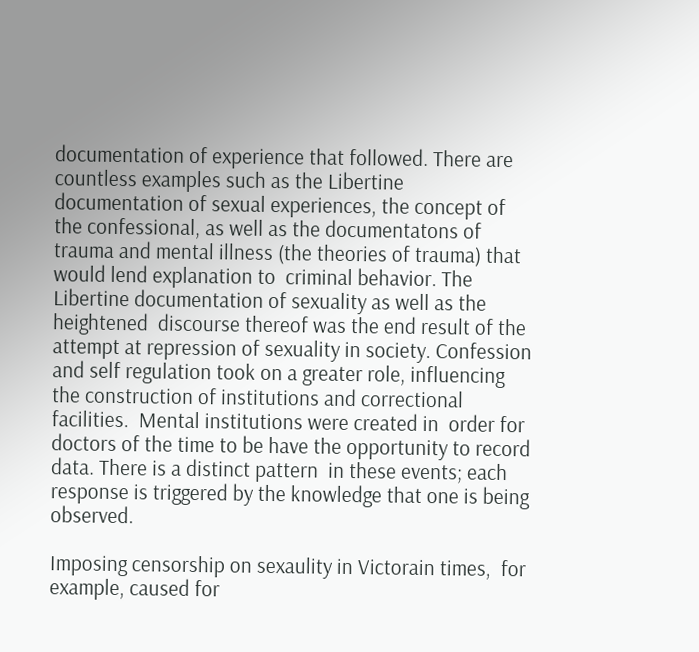documentation of experience that followed. There are countless examples such as the Libertine  documentation of sexual experiences, the concept of the confessional, as well as the documentatons of trauma and mental illness (the theories of trauma) that would lend explanation to  criminal behavior. The Libertine documentation of sexuality as well as the heightened  discourse thereof was the end result of the attempt at repression of sexuality in society. Confession and self regulation took on a greater role, influencing the construction of institutions and correctional facilities.  Mental institutions were created in  order for doctors of the time to be have the opportunity to record data. There is a distinct pattern  in these events; each response is triggered by the knowledge that one is being observed.

Imposing censorship on sexaulity in Victorain times,  for example, caused for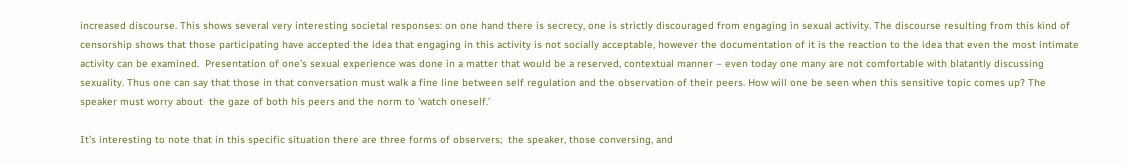increased discourse. This shows several very interesting societal responses: on one hand there is secrecy, one is strictly discouraged from engaging in sexual activity. The discourse resulting from this kind of censorship shows that those participating have accepted the idea that engaging in this activity is not socially acceptable, however the documentation of it is the reaction to the idea that even the most intimate activity can be examined.  Presentation of one’s sexual experience was done in a matter that would be a reserved, contextual manner – even today one many are not comfortable with blatantly discussing sexuality. Thus one can say that those in that conversation must walk a fine line between self regulation and the observation of their peers. How will one be seen when this sensitive topic comes up? The speaker must worry about  the gaze of both his peers and the norm to ‘watch oneself.’

It’s interesting to note that in this specific situation there are three forms of observers;  the speaker, those conversing, and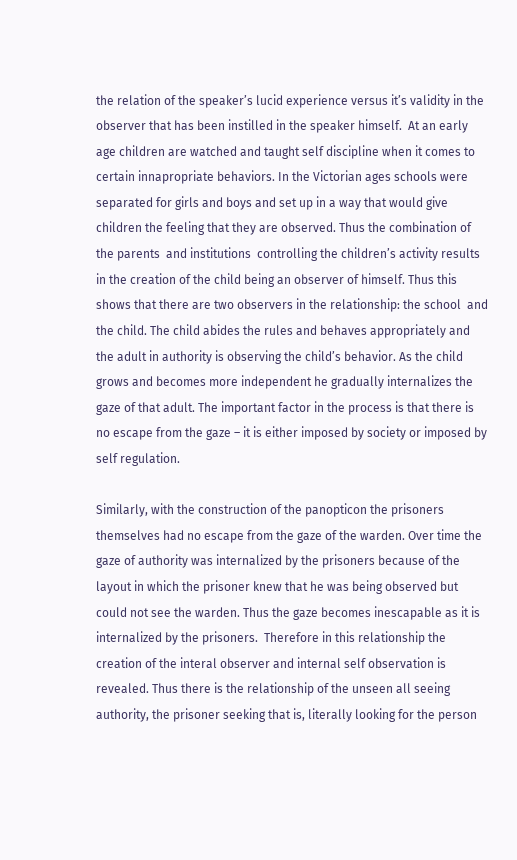the relation of the speaker’s lucid experience versus it’s validity in the observer that has been instilled in the speaker himself.  At an early age children are watched and taught self discipline when it comes to certain innapropriate behaviors. In the Victorian ages schools were separated for girls and boys and set up in a way that would give children the feeling that they are observed. Thus the combination of the parents  and institutions  controlling the children’s activity results in the creation of the child being an observer of himself. Thus this shows that there are two observers in the relationship: the school  and the child. The child abides the rules and behaves appropriately and the adult in authority is observing the child’s behavior. As the child grows and becomes more independent he gradually internalizes the gaze of that adult. The important factor in the process is that there is no escape from the gaze – it is either imposed by society or imposed by self regulation.

Similarly, with the construction of the panopticon the prisoners themselves had no escape from the gaze of the warden. Over time the gaze of authority was internalized by the prisoners because of the layout in which the prisoner knew that he was being observed but could not see the warden. Thus the gaze becomes inescapable as it is internalized by the prisoners.  Therefore in this relationship the creation of the interal observer and internal self observation is revealed. Thus there is the relationship of the unseen all seeing authority, the prisoner seeking that is, literally looking for the person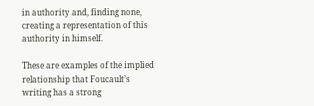in authority and, finding none, creating a representation of this authority in himself.

These are examples of the implied relationship that Foucault’s writing has a strong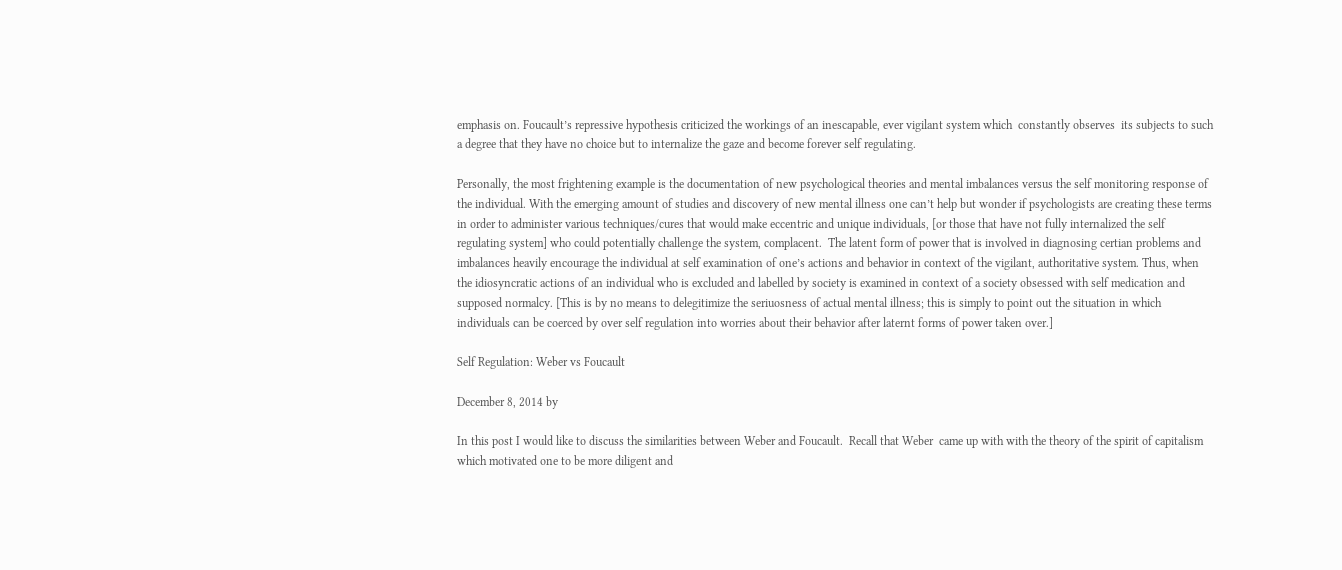emphasis on. Foucault’s repressive hypothesis criticized the workings of an inescapable, ever vigilant system which  constantly observes  its subjects to such a degree that they have no choice but to internalize the gaze and become forever self regulating.

Personally, the most frightening example is the documentation of new psychological theories and mental imbalances versus the self monitoring response of the individual. With the emerging amount of studies and discovery of new mental illness one can’t help but wonder if psychologists are creating these terms in order to administer various techniques/cures that would make eccentric and unique individuals, [or those that have not fully internalized the self regulating system] who could potentially challenge the system, complacent.  The latent form of power that is involved in diagnosing certian problems and imbalances heavily encourage the individual at self examination of one’s actions and behavior in context of the vigilant, authoritative system. Thus, when the idiosyncratic actions of an individual who is excluded and labelled by society is examined in context of a society obsessed with self medication and supposed normalcy. [This is by no means to delegitimize the seriuosness of actual mental illness; this is simply to point out the situation in which individuals can be coerced by over self regulation into worries about their behavior after laternt forms of power taken over.]

Self Regulation: Weber vs Foucault

December 8, 2014 by

In this post I would like to discuss the similarities between Weber and Foucault.  Recall that Weber  came up with with the theory of the spirit of capitalism which motivated one to be more diligent and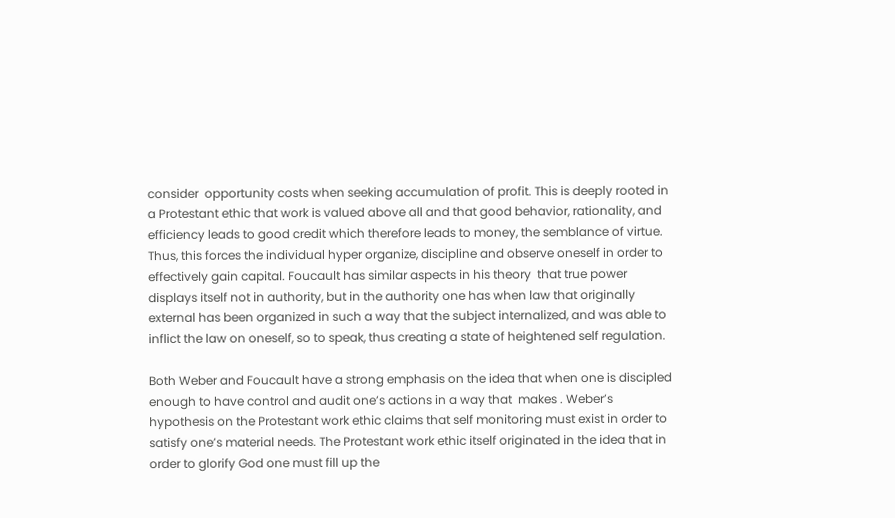consider  opportunity costs when seeking accumulation of profit. This is deeply rooted in a Protestant ethic that work is valued above all and that good behavior, rationality, and efficiency leads to good credit which therefore leads to money, the semblance of virtue. Thus, this forces the individual hyper organize, discipline and observe oneself in order to effectively gain capital. Foucault has similar aspects in his theory  that true power displays itself not in authority, but in the authority one has when law that originally external has been organized in such a way that the subject internalized, and was able to inflict the law on oneself, so to speak, thus creating a state of heightened self regulation.

Both Weber and Foucault have a strong emphasis on the idea that when one is discipled enough to have control and audit one’s actions in a way that  makes . Weber’s hypothesis on the Protestant work ethic claims that self monitoring must exist in order to satisfy one’s material needs. The Protestant work ethic itself originated in the idea that in order to glorify God one must fill up the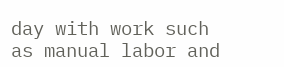day with work such as manual labor and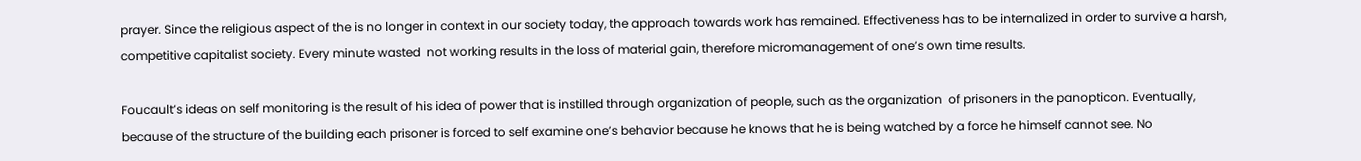prayer. Since the religious aspect of the is no longer in context in our society today, the approach towards work has remained. Effectiveness has to be internalized in order to survive a harsh, competitive capitalist society. Every minute wasted  not working results in the loss of material gain, therefore micromanagement of one’s own time results.

Foucault’s ideas on self monitoring is the result of his idea of power that is instilled through organization of people, such as the organization  of prisoners in the panopticon. Eventually, because of the structure of the building each prisoner is forced to self examine one’s behavior because he knows that he is being watched by a force he himself cannot see. No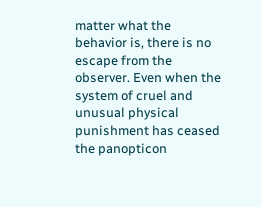matter what the behavior is, there is no escape from the observer. Even when the system of cruel and unusual physical punishment has ceased the panopticon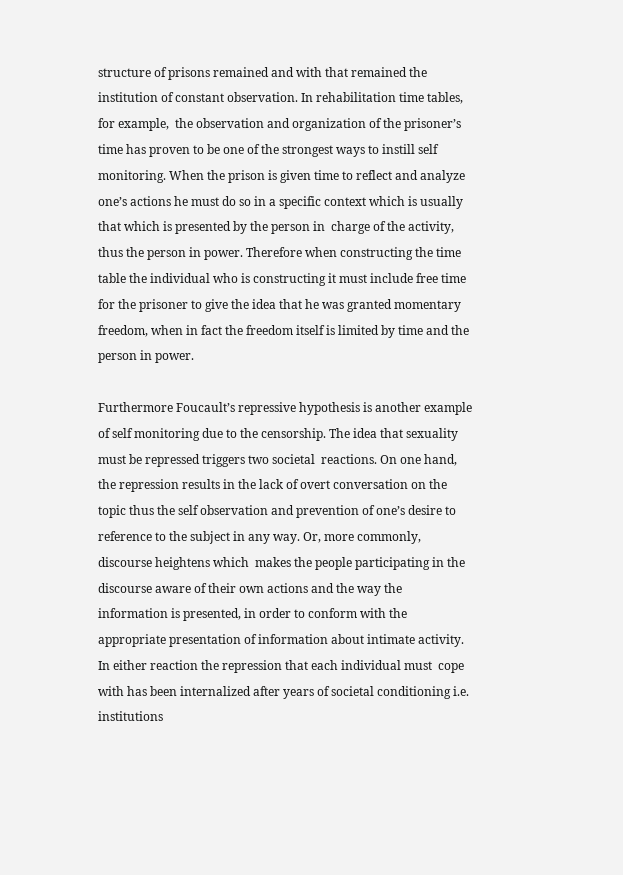structure of prisons remained and with that remained the institution of constant observation. In rehabilitation time tables, for example,  the observation and organization of the prisoner’s time has proven to be one of the strongest ways to instill self monitoring. When the prison is given time to reflect and analyze one’s actions he must do so in a specific context which is usually that which is presented by the person in  charge of the activity, thus the person in power. Therefore when constructing the time table the individual who is constructing it must include free time for the prisoner to give the idea that he was granted momentary freedom, when in fact the freedom itself is limited by time and the person in power.

Furthermore Foucault’s repressive hypothesis is another example of self monitoring due to the censorship. The idea that sexuality must be repressed triggers two societal  reactions. On one hand, the repression results in the lack of overt conversation on the topic thus the self observation and prevention of one’s desire to reference to the subject in any way. Or, more commonly, discourse heightens which  makes the people participating in the discourse aware of their own actions and the way the information is presented, in order to conform with the appropriate presentation of information about intimate activity. In either reaction the repression that each individual must  cope with has been internalized after years of societal conditioning i.e. institutions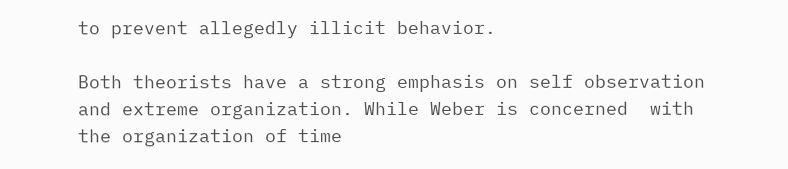to prevent allegedly illicit behavior.

Both theorists have a strong emphasis on self observation and extreme organization. While Weber is concerned  with the organization of time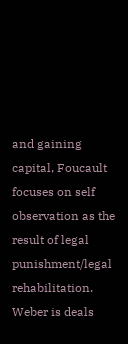and gaining capital, Foucault focuses on self observation as the result of legal punishment/legal rehabilitation.  Weber is deals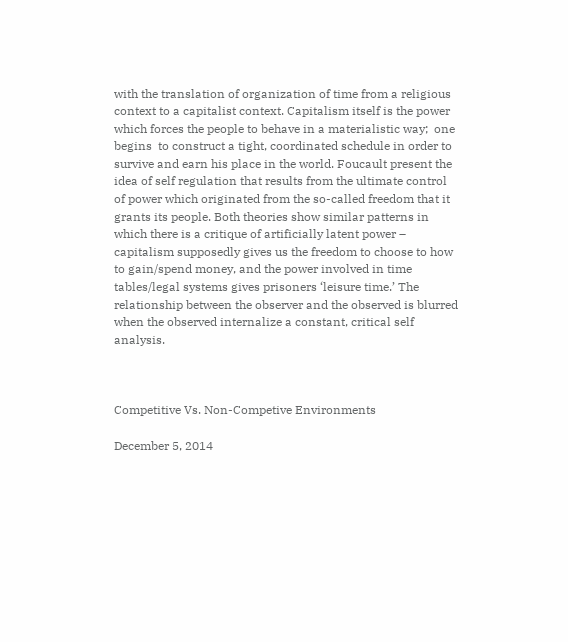with the translation of organization of time from a religious context to a capitalist context. Capitalism itself is the power which forces the people to behave in a materialistic way;  one begins  to construct a tight, coordinated schedule in order to survive and earn his place in the world. Foucault present the idea of self regulation that results from the ultimate control of power which originated from the so-called freedom that it grants its people. Both theories show similar patterns in which there is a critique of artificially latent power – capitalism supposedly gives us the freedom to choose to how to gain/spend money, and the power involved in time tables/legal systems gives prisoners ‘leisure time.’ The relationship between the observer and the observed is blurred when the observed internalize a constant, critical self analysis.



Competitive Vs. Non-Competive Environments

December 5, 2014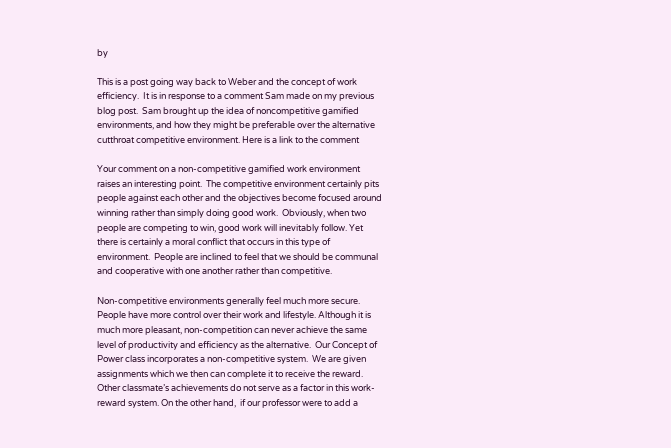by

This is a post going way back to Weber and the concept of work efficiency.  It is in response to a comment Sam made on my previous blog post.  Sam brought up the idea of noncompetitive gamified environments, and how they might be preferable over the alternative cutthroat competitive environment. Here is a link to the comment

Your comment on a non-competitive gamified work environment raises an interesting point.  The competitive environment certainly pits people against each other and the objectives become focused around winning rather than simply doing good work.  Obviously, when two people are competing to win, good work will inevitably follow. Yet there is certainly a moral conflict that occurs in this type of environment.  People are inclined to feel that we should be communal and cooperative with one another rather than competitive.

Non-competitive environments generally feel much more secure.  People have more control over their work and lifestyle. Although it is much more pleasant, non-competition can never achieve the same level of productivity and efficiency as the alternative.  Our Concept of Power class incorporates a non-competitive system.  We are given assignments which we then can complete it to receive the reward.  Other classmate’s achievements do not serve as a factor in this work-reward system. On the other hand,  if our professor were to add a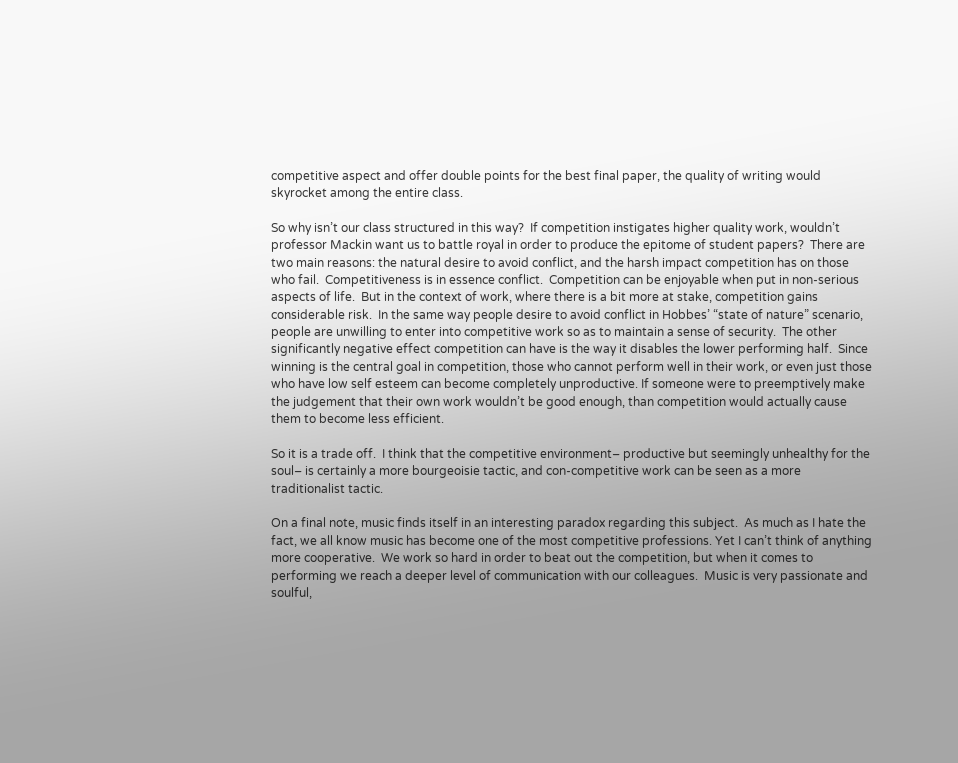competitive aspect and offer double points for the best final paper, the quality of writing would skyrocket among the entire class.

So why isn’t our class structured in this way?  If competition instigates higher quality work, wouldn’t professor Mackin want us to battle royal in order to produce the epitome of student papers?  There are two main reasons: the natural desire to avoid conflict, and the harsh impact competition has on those who fail.  Competitiveness is in essence conflict.  Competition can be enjoyable when put in non-serious aspects of life.  But in the context of work, where there is a bit more at stake, competition gains considerable risk.  In the same way people desire to avoid conflict in Hobbes’ “state of nature” scenario, people are unwilling to enter into competitive work so as to maintain a sense of security.  The other significantly negative effect competition can have is the way it disables the lower performing half.  Since winning is the central goal in competition, those who cannot perform well in their work, or even just those who have low self esteem can become completely unproductive. If someone were to preemptively make the judgement that their own work wouldn’t be good enough, than competition would actually cause them to become less efficient.

So it is a trade off.  I think that the competitive environment– productive but seemingly unhealthy for the soul– is certainly a more bourgeoisie tactic, and con-competitive work can be seen as a more traditionalist tactic.

On a final note, music finds itself in an interesting paradox regarding this subject.  As much as I hate the fact, we all know music has become one of the most competitive professions. Yet I can’t think of anything more cooperative.  We work so hard in order to beat out the competition, but when it comes to performing we reach a deeper level of communication with our colleagues.  Music is very passionate and soulful,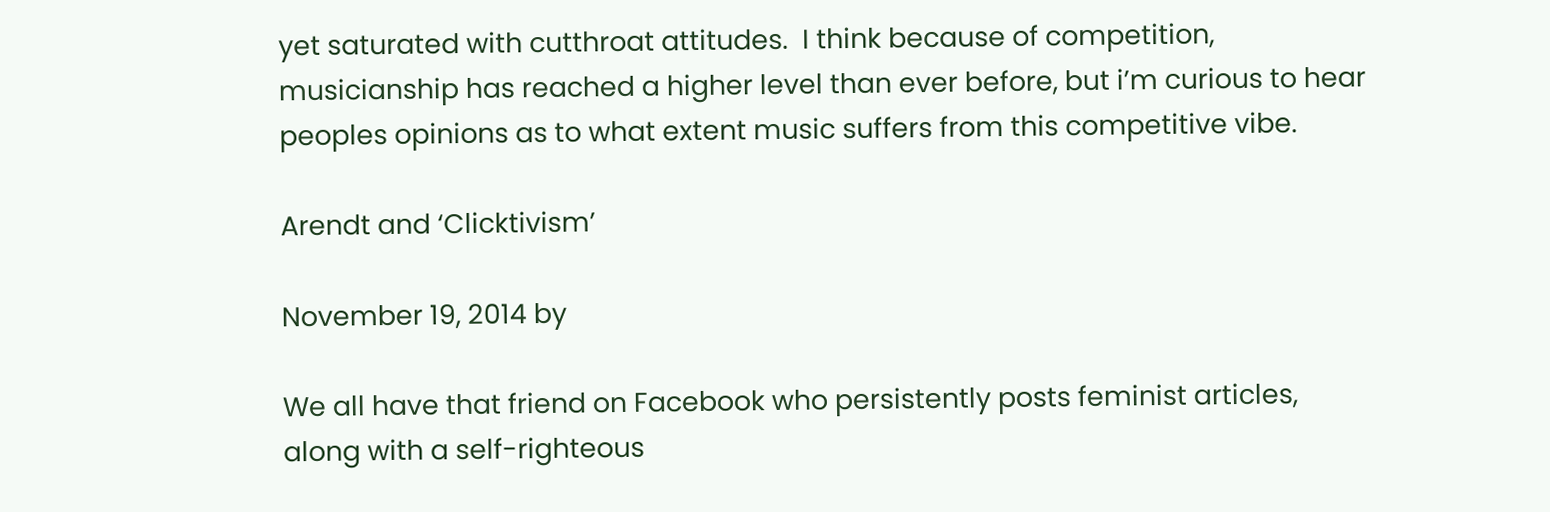yet saturated with cutthroat attitudes.  I think because of competition, musicianship has reached a higher level than ever before, but i’m curious to hear peoples opinions as to what extent music suffers from this competitive vibe.

Arendt and ‘Clicktivism’

November 19, 2014 by

We all have that friend on Facebook who persistently posts feminist articles, along with a self-righteous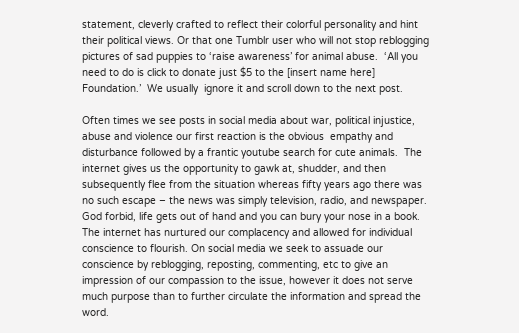statement, cleverly crafted to reflect their colorful personality and hint their political views. Or that one Tumblr user who will not stop reblogging pictures of sad puppies to ‘raise awareness’ for animal abuse.  ‘All you need to do is click to donate just $5 to the [insert name here] Foundation.’  We usually  ignore it and scroll down to the next post.

Often times we see posts in social media about war, political injustice, abuse and violence our first reaction is the obvious  empathy and disturbance followed by a frantic youtube search for cute animals.  The internet gives us the opportunity to gawk at, shudder, and then subsequently flee from the situation whereas fifty years ago there was no such escape – the news was simply television, radio, and newspaper. God forbid, life gets out of hand and you can bury your nose in a book. The internet has nurtured our complacency and allowed for individual conscience to flourish. On social media we seek to assuade our conscience by reblogging, reposting, commenting, etc to give an impression of our compassion to the issue, however it does not serve much purpose than to further circulate the information and spread the word.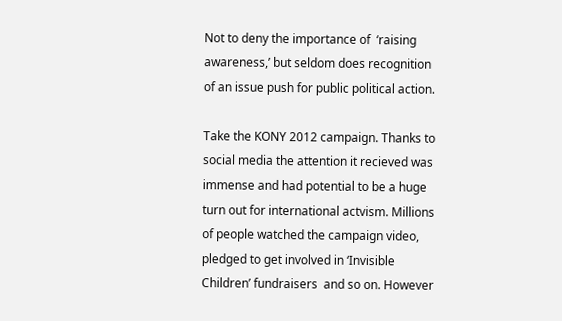Not to deny the importance of  ‘raising awareness,’ but seldom does recognition of an issue push for public political action.

Take the KONY 2012 campaign. Thanks to social media the attention it recieved was immense and had potential to be a huge turn out for international actvism. Millions of people watched the campaign video, pledged to get involved in ‘Invisible Children’ fundraisers  and so on. However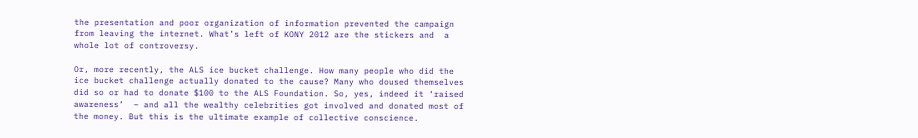the presentation and poor organization of information prevented the campaign from leaving the internet. What’s left of KONY 2012 are the stickers and  a whole lot of controversy.

Or, more recently, the ALS ice bucket challenge. How many people who did the ice bucket challenge actually donated to the cause? Many who doused themselves did so or had to donate $100 to the ALS Foundation. So, yes, indeed it ‘raised awareness’  – and all the wealthy celebrities got involved and donated most of the money. But this is the ultimate example of collective conscience.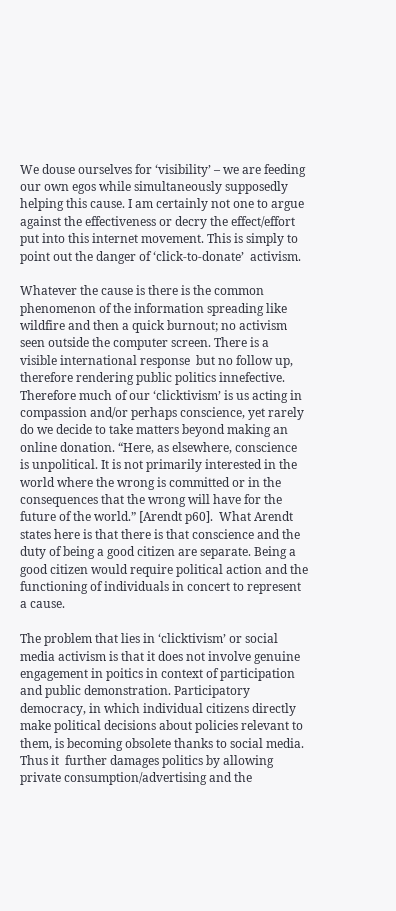We douse ourselves for ‘visibility’ – we are feeding our own egos while simultaneously supposedly helping this cause. I am certainly not one to argue against the effectiveness or decry the effect/effort put into this internet movement. This is simply to point out the danger of ‘click-to-donate’  activism.

Whatever the cause is there is the common phenomenon of the information spreading like wildfire and then a quick burnout; no activism seen outside the computer screen. There is a visible international response  but no follow up, therefore rendering public politics innefective. Therefore much of our ‘clicktivism’ is us acting in compassion and/or perhaps conscience, yet rarely do we decide to take matters beyond making an online donation. “Here, as elsewhere, conscience is unpolitical. It is not primarily interested in the world where the wrong is committed or in the  consequences that the wrong will have for the future of the world.” [Arendt p60].  What Arendt states here is that there is that conscience and the duty of being a good citizen are separate. Being a good citizen would require political action and the functioning of individuals in concert to represent a cause.

The problem that lies in ‘clicktivism’ or social media activism is that it does not involve genuine engagement in poitics in context of participation and public demonstration. Participatory democracy, in which individual citizens directly make political decisions about policies relevant to them, is becoming obsolete thanks to social media. Thus it  further damages politics by allowing private consumption/advertising and the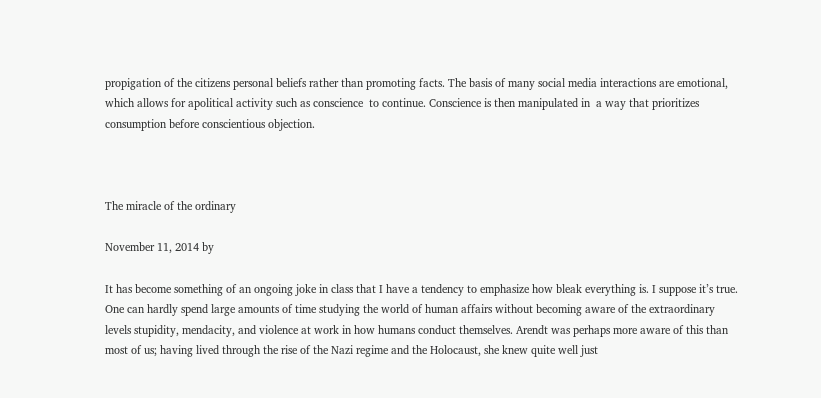propigation of the citizens personal beliefs rather than promoting facts. The basis of many social media interactions are emotional, which allows for apolitical activity such as conscience  to continue. Conscience is then manipulated in  a way that prioritizes  consumption before conscientious objection.



The miracle of the ordinary

November 11, 2014 by

It has become something of an ongoing joke in class that I have a tendency to emphasize how bleak everything is. I suppose it’s true. One can hardly spend large amounts of time studying the world of human affairs without becoming aware of the extraordinary levels stupidity, mendacity, and violence at work in how humans conduct themselves. Arendt was perhaps more aware of this than most of us; having lived through the rise of the Nazi regime and the Holocaust, she knew quite well just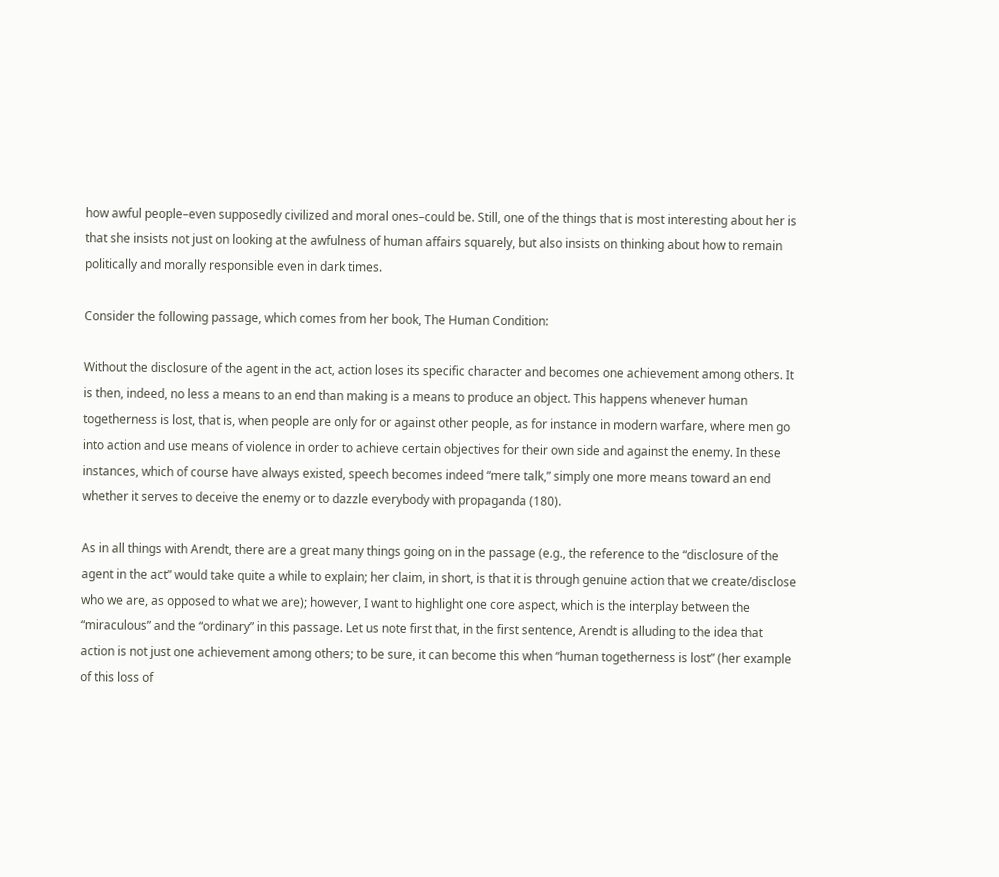how awful people–even supposedly civilized and moral ones–could be. Still, one of the things that is most interesting about her is that she insists not just on looking at the awfulness of human affairs squarely, but also insists on thinking about how to remain politically and morally responsible even in dark times.

Consider the following passage, which comes from her book, The Human Condition:

Without the disclosure of the agent in the act, action loses its specific character and becomes one achievement among others. It is then, indeed, no less a means to an end than making is a means to produce an object. This happens whenever human togetherness is lost, that is, when people are only for or against other people, as for instance in modern warfare, where men go into action and use means of violence in order to achieve certain objectives for their own side and against the enemy. In these instances, which of course have always existed, speech becomes indeed “mere talk,” simply one more means toward an end whether it serves to deceive the enemy or to dazzle everybody with propaganda (180).

As in all things with Arendt, there are a great many things going on in the passage (e.g., the reference to the “disclosure of the agent in the act” would take quite a while to explain; her claim, in short, is that it is through genuine action that we create/disclose who we are, as opposed to what we are); however, I want to highlight one core aspect, which is the interplay between the “miraculous” and the “ordinary” in this passage. Let us note first that, in the first sentence, Arendt is alluding to the idea that action is not just one achievement among others; to be sure, it can become this when “human togetherness is lost” (her example of this loss of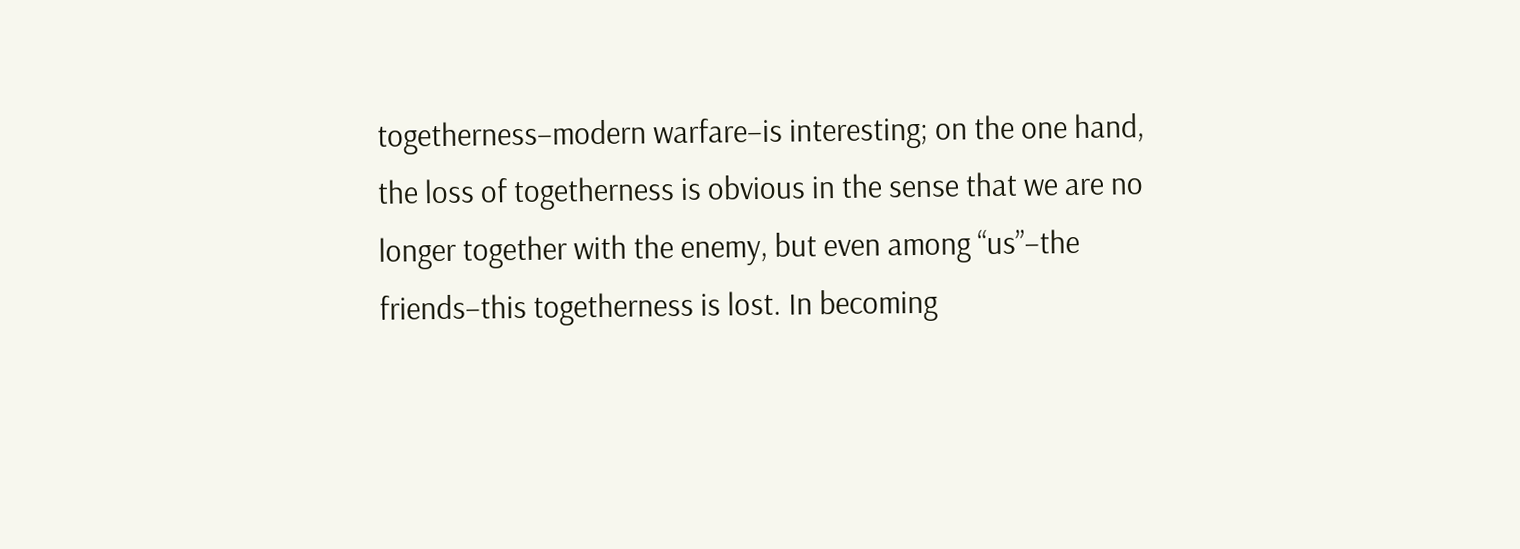togetherness–modern warfare–is interesting; on the one hand, the loss of togetherness is obvious in the sense that we are no longer together with the enemy, but even among “us”–the friends–this togetherness is lost. In becoming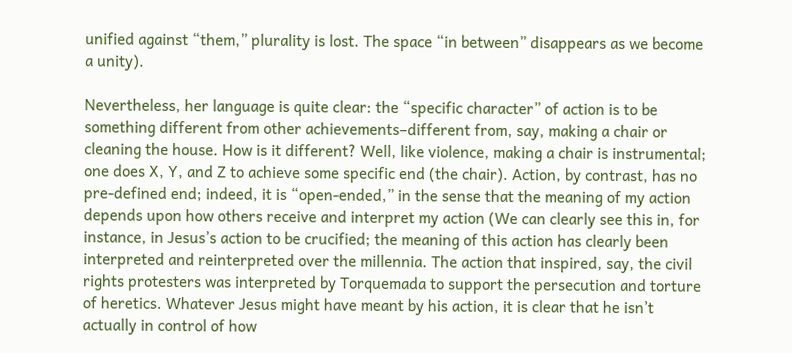unified against “them,” plurality is lost. The space “in between” disappears as we become a unity).

Nevertheless, her language is quite clear: the “specific character” of action is to be something different from other achievements–different from, say, making a chair or cleaning the house. How is it different? Well, like violence, making a chair is instrumental; one does X, Y, and Z to achieve some specific end (the chair). Action, by contrast, has no pre-defined end; indeed, it is “open-ended,” in the sense that the meaning of my action depends upon how others receive and interpret my action (We can clearly see this in, for instance, in Jesus’s action to be crucified; the meaning of this action has clearly been interpreted and reinterpreted over the millennia. The action that inspired, say, the civil rights protesters was interpreted by Torquemada to support the persecution and torture of heretics. Whatever Jesus might have meant by his action, it is clear that he isn’t actually in control of how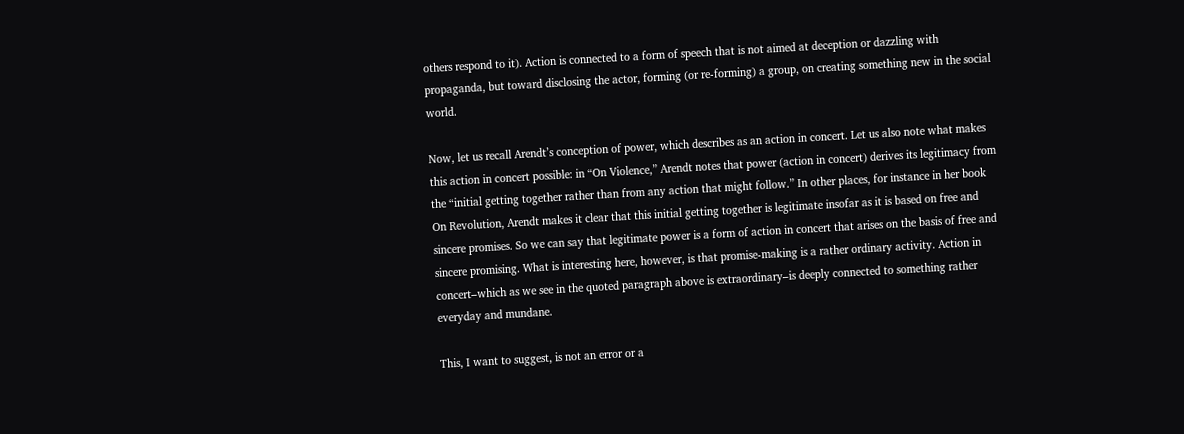others respond to it). Action is connected to a form of speech that is not aimed at deception or dazzling with propaganda, but toward disclosing the actor, forming (or re-forming) a group, on creating something new in the social world.

Now, let us recall Arendt’s conception of power, which describes as an action in concert. Let us also note what makes this action in concert possible: in “On Violence,” Arendt notes that power (action in concert) derives its legitimacy from the “initial getting together rather than from any action that might follow.” In other places, for instance in her book On Revolution, Arendt makes it clear that this initial getting together is legitimate insofar as it is based on free and sincere promises. So we can say that legitimate power is a form of action in concert that arises on the basis of free and sincere promising. What is interesting here, however, is that promise-making is a rather ordinary activity. Action in concert–which as we see in the quoted paragraph above is extraordinary–is deeply connected to something rather everyday and mundane.

This, I want to suggest, is not an error or a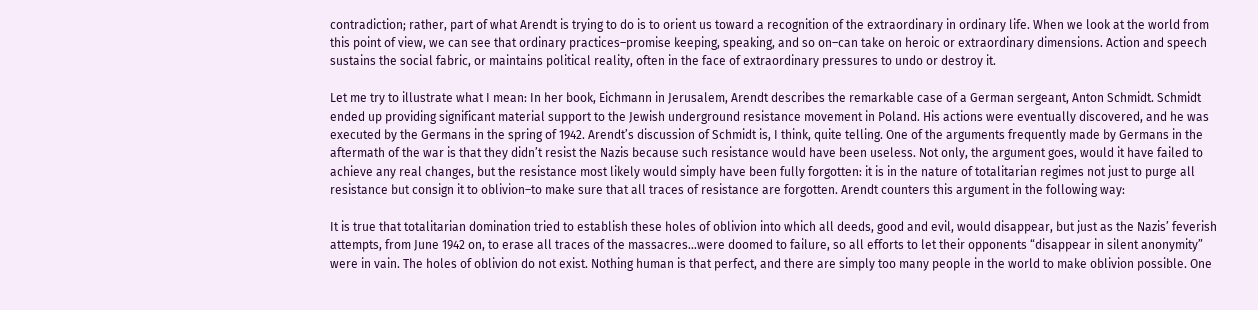contradiction; rather, part of what Arendt is trying to do is to orient us toward a recognition of the extraordinary in ordinary life. When we look at the world from this point of view, we can see that ordinary practices–promise keeping, speaking, and so on–can take on heroic or extraordinary dimensions. Action and speech sustains the social fabric, or maintains political reality, often in the face of extraordinary pressures to undo or destroy it.

Let me try to illustrate what I mean: In her book, Eichmann in Jerusalem, Arendt describes the remarkable case of a German sergeant, Anton Schmidt. Schmidt ended up providing significant material support to the Jewish underground resistance movement in Poland. His actions were eventually discovered, and he was executed by the Germans in the spring of 1942. Arendt’s discussion of Schmidt is, I think, quite telling. One of the arguments frequently made by Germans in the aftermath of the war is that they didn’t resist the Nazis because such resistance would have been useless. Not only, the argument goes, would it have failed to achieve any real changes, but the resistance most likely would simply have been fully forgotten: it is in the nature of totalitarian regimes not just to purge all resistance but consign it to oblivion–to make sure that all traces of resistance are forgotten. Arendt counters this argument in the following way:

It is true that totalitarian domination tried to establish these holes of oblivion into which all deeds, good and evil, would disappear, but just as the Nazis’ feverish attempts, from June 1942 on, to erase all traces of the massacres…were doomed to failure, so all efforts to let their opponents “disappear in silent anonymity” were in vain. The holes of oblivion do not exist. Nothing human is that perfect, and there are simply too many people in the world to make oblivion possible. One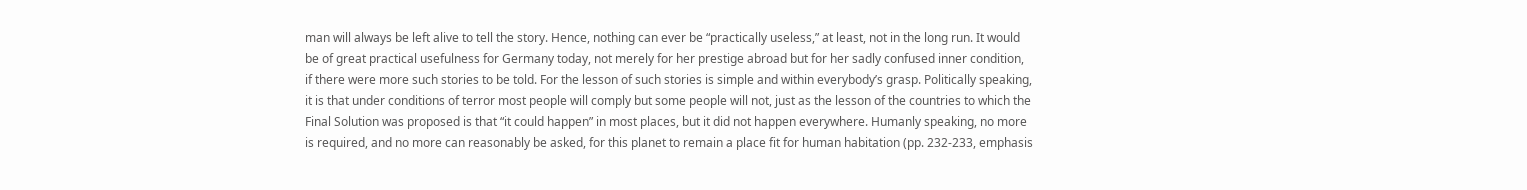man will always be left alive to tell the story. Hence, nothing can ever be “practically useless,” at least, not in the long run. It would be of great practical usefulness for Germany today, not merely for her prestige abroad but for her sadly confused inner condition, if there were more such stories to be told. For the lesson of such stories is simple and within everybody’s grasp. Politically speaking, it is that under conditions of terror most people will comply but some people will not, just as the lesson of the countries to which the Final Solution was proposed is that “it could happen” in most places, but it did not happen everywhere. Humanly speaking, no more is required, and no more can reasonably be asked, for this planet to remain a place fit for human habitation (pp. 232-233, emphasis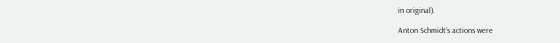in original).

Anton Schmidt’s actions were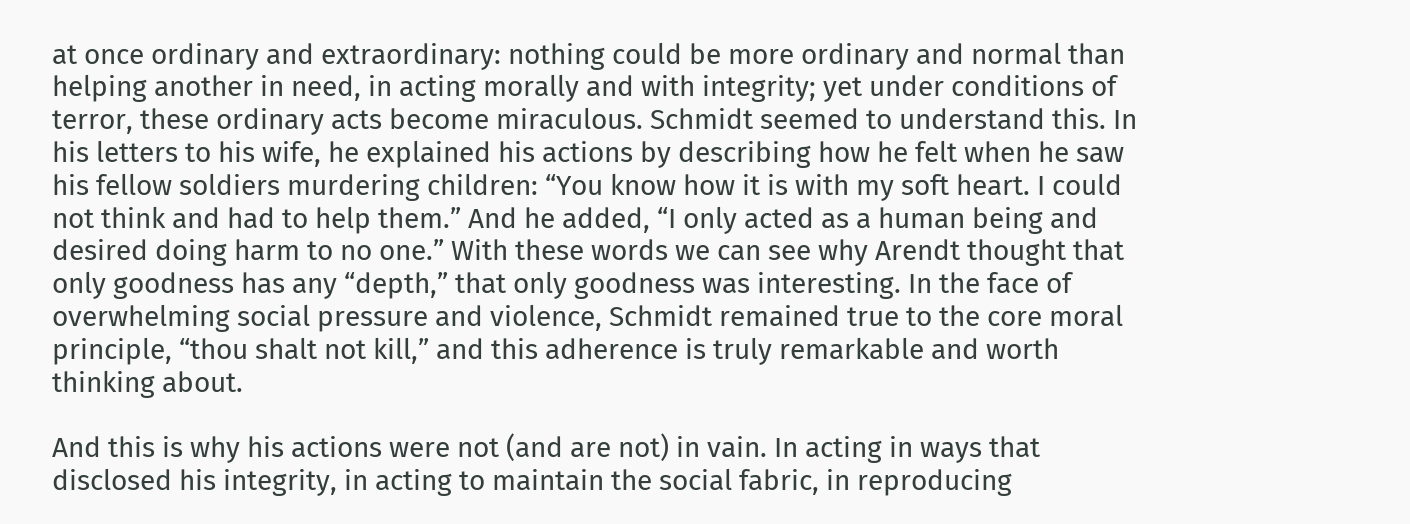at once ordinary and extraordinary: nothing could be more ordinary and normal than helping another in need, in acting morally and with integrity; yet under conditions of terror, these ordinary acts become miraculous. Schmidt seemed to understand this. In his letters to his wife, he explained his actions by describing how he felt when he saw his fellow soldiers murdering children: “You know how it is with my soft heart. I could not think and had to help them.” And he added, “I only acted as a human being and desired doing harm to no one.” With these words we can see why Arendt thought that only goodness has any “depth,” that only goodness was interesting. In the face of overwhelming social pressure and violence, Schmidt remained true to the core moral principle, “thou shalt not kill,” and this adherence is truly remarkable and worth thinking about.

And this is why his actions were not (and are not) in vain. In acting in ways that disclosed his integrity, in acting to maintain the social fabric, in reproducing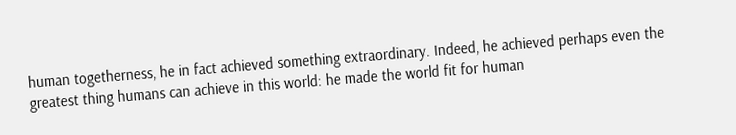human togetherness, he in fact achieved something extraordinary. Indeed, he achieved perhaps even the greatest thing humans can achieve in this world: he made the world fit for human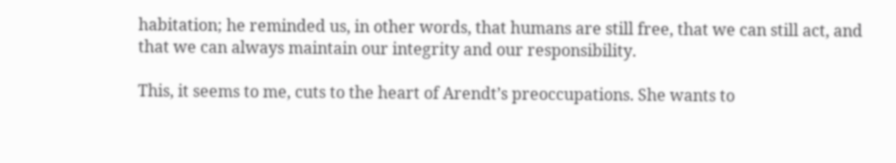habitation; he reminded us, in other words, that humans are still free, that we can still act, and that we can always maintain our integrity and our responsibility.

This, it seems to me, cuts to the heart of Arendt’s preoccupations. She wants to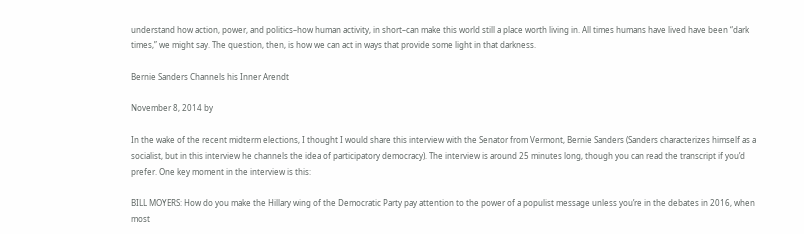understand how action, power, and politics–how human activity, in short–can make this world still a place worth living in. All times humans have lived have been “dark times,” we might say. The question, then, is how we can act in ways that provide some light in that darkness.

Bernie Sanders Channels his Inner Arendt

November 8, 2014 by

In the wake of the recent midterm elections, I thought I would share this interview with the Senator from Vermont, Bernie Sanders (Sanders characterizes himself as a socialist, but in this interview he channels the idea of participatory democracy). The interview is around 25 minutes long, though you can read the transcript if you’d prefer. One key moment in the interview is this:

BILL MOYERS: How do you make the Hillary wing of the Democratic Party pay attention to the power of a populist message unless you’re in the debates in 2016, when most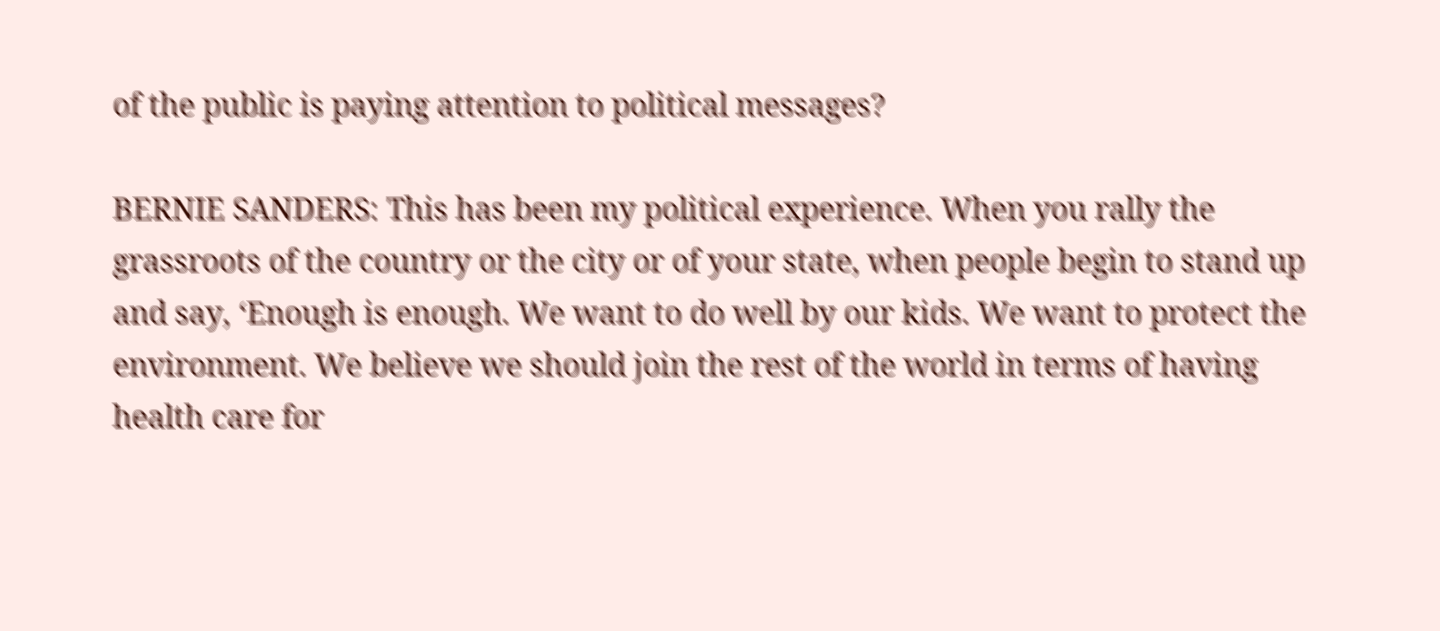of the public is paying attention to political messages?

BERNIE SANDERS: This has been my political experience. When you rally the grassroots of the country or the city or of your state, when people begin to stand up and say, ‘Enough is enough. We want to do well by our kids. We want to protect the environment. We believe we should join the rest of the world in terms of having health care for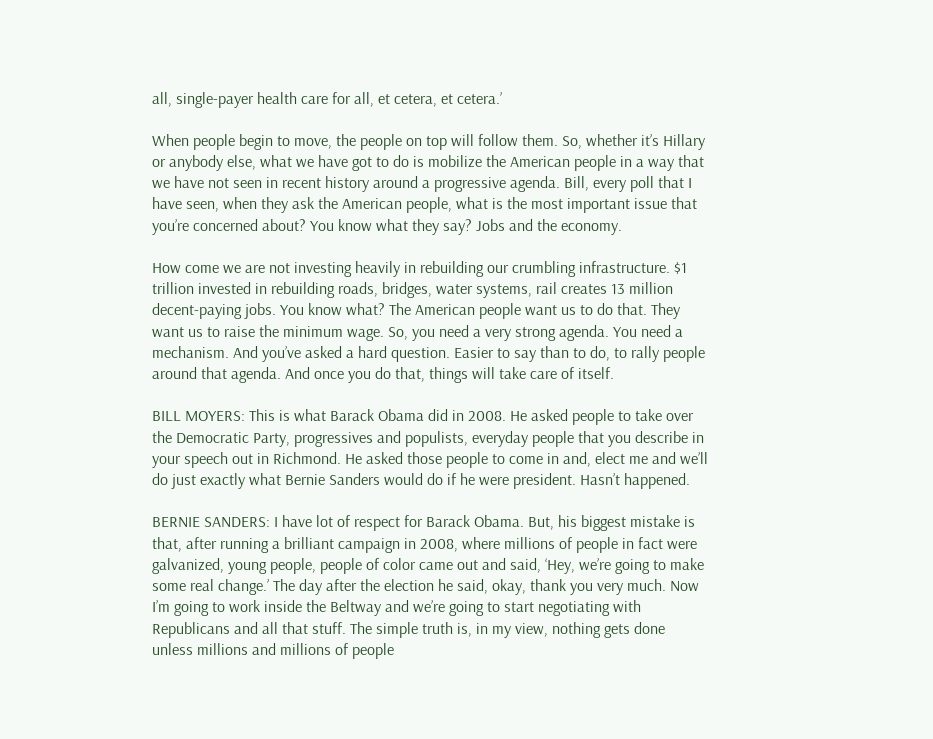all, single-payer health care for all, et cetera, et cetera.’

When people begin to move, the people on top will follow them. So, whether it’s Hillary or anybody else, what we have got to do is mobilize the American people in a way that we have not seen in recent history around a progressive agenda. Bill, every poll that I have seen, when they ask the American people, what is the most important issue that you’re concerned about? You know what they say? Jobs and the economy.

How come we are not investing heavily in rebuilding our crumbling infrastructure. $1 trillion invested in rebuilding roads, bridges, water systems, rail creates 13 million decent-paying jobs. You know what? The American people want us to do that. They want us to raise the minimum wage. So, you need a very strong agenda. You need a mechanism. And you’ve asked a hard question. Easier to say than to do, to rally people around that agenda. And once you do that, things will take care of itself.

BILL MOYERS: This is what Barack Obama did in 2008. He asked people to take over the Democratic Party, progressives and populists, everyday people that you describe in your speech out in Richmond. He asked those people to come in and, elect me and we’ll do just exactly what Bernie Sanders would do if he were president. Hasn’t happened.

BERNIE SANDERS: I have lot of respect for Barack Obama. But, his biggest mistake is that, after running a brilliant campaign in 2008, where millions of people in fact were galvanized, young people, people of color came out and said, ‘Hey, we’re going to make some real change.’ The day after the election he said, okay, thank you very much. Now I’m going to work inside the Beltway and we’re going to start negotiating with Republicans and all that stuff. The simple truth is, in my view, nothing gets done unless millions and millions of people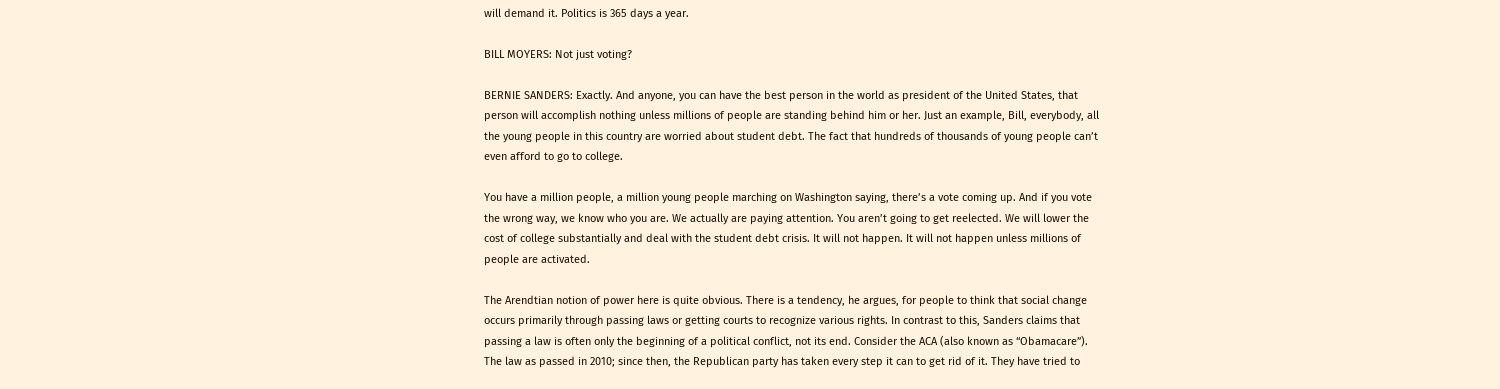will demand it. Politics is 365 days a year.

BILL MOYERS: Not just voting?

BERNIE SANDERS: Exactly. And anyone, you can have the best person in the world as president of the United States, that person will accomplish nothing unless millions of people are standing behind him or her. Just an example, Bill, everybody, all the young people in this country are worried about student debt. The fact that hundreds of thousands of young people can’t even afford to go to college.

You have a million people, a million young people marching on Washington saying, there’s a vote coming up. And if you vote the wrong way, we know who you are. We actually are paying attention. You aren’t going to get reelected. We will lower the cost of college substantially and deal with the student debt crisis. It will not happen. It will not happen unless millions of people are activated.

The Arendtian notion of power here is quite obvious. There is a tendency, he argues, for people to think that social change occurs primarily through passing laws or getting courts to recognize various rights. In contrast to this, Sanders claims that passing a law is often only the beginning of a political conflict, not its end. Consider the ACA (also known as “Obamacare”). The law as passed in 2010; since then, the Republican party has taken every step it can to get rid of it. They have tried to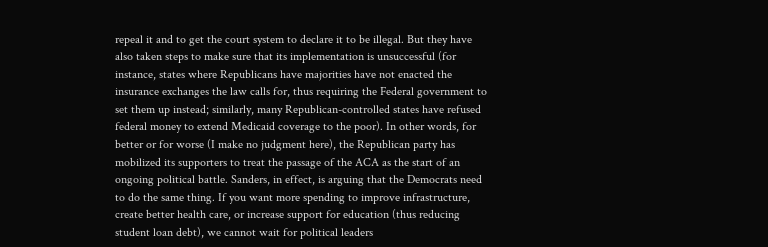repeal it and to get the court system to declare it to be illegal. But they have also taken steps to make sure that its implementation is unsuccessful (for instance, states where Republicans have majorities have not enacted the insurance exchanges the law calls for, thus requiring the Federal government to set them up instead; similarly, many Republican-controlled states have refused federal money to extend Medicaid coverage to the poor). In other words, for better or for worse (I make no judgment here), the Republican party has mobilized its supporters to treat the passage of the ACA as the start of an ongoing political battle. Sanders, in effect, is arguing that the Democrats need to do the same thing. If you want more spending to improve infrastructure, create better health care, or increase support for education (thus reducing student loan debt), we cannot wait for political leaders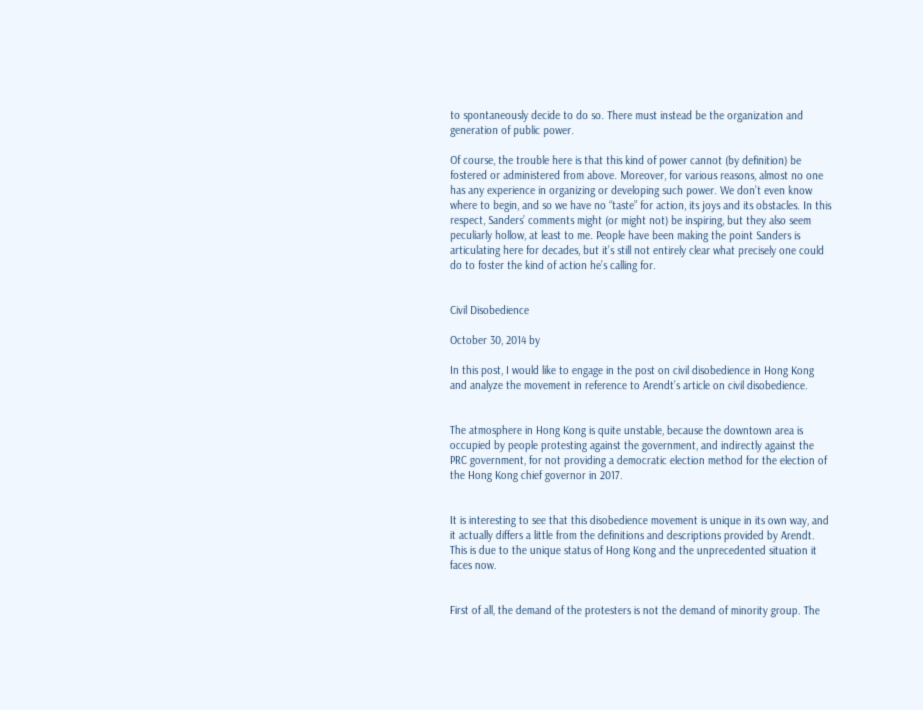to spontaneously decide to do so. There must instead be the organization and generation of public power.

Of course, the trouble here is that this kind of power cannot (by definition) be fostered or administered from above. Moreover, for various reasons, almost no one has any experience in organizing or developing such power. We don’t even know where to begin, and so we have no “taste” for action, its joys and its obstacles. In this respect, Sanders’ comments might (or might not) be inspiring, but they also seem peculiarly hollow, at least to me. People have been making the point Sanders is articulating here for decades, but it’s still not entirely clear what precisely one could do to foster the kind of action he’s calling for.


Civil Disobedience

October 30, 2014 by

In this post, I would like to engage in the post on civil disobedience in Hong Kong and analyze the movement in reference to Arendt’s article on civil disobedience.


The atmosphere in Hong Kong is quite unstable, because the downtown area is occupied by people protesting against the government, and indirectly against the PRC government, for not providing a democratic election method for the election of the Hong Kong chief governor in 2017.


It is interesting to see that this disobedience movement is unique in its own way, and it actually differs a little from the definitions and descriptions provided by Arendt. This is due to the unique status of Hong Kong and the unprecedented situation it faces now.


First of all, the demand of the protesters is not the demand of minority group. The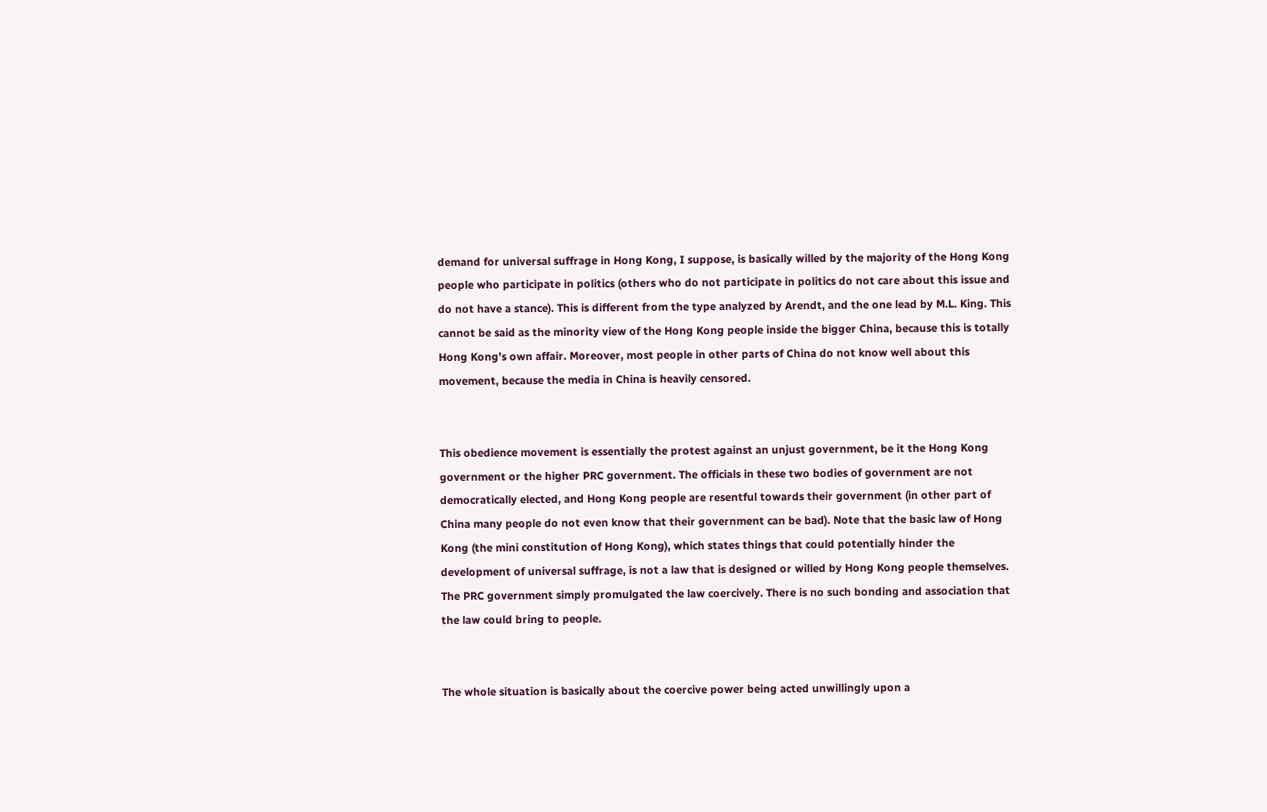demand for universal suffrage in Hong Kong, I suppose, is basically willed by the majority of the Hong Kong people who participate in politics (others who do not participate in politics do not care about this issue and do not have a stance). This is different from the type analyzed by Arendt, and the one lead by M.L. King. This cannot be said as the minority view of the Hong Kong people inside the bigger China, because this is totally Hong Kong’s own affair. Moreover, most people in other parts of China do not know well about this movement, because the media in China is heavily censored.


This obedience movement is essentially the protest against an unjust government, be it the Hong Kong government or the higher PRC government. The officials in these two bodies of government are not democratically elected, and Hong Kong people are resentful towards their government (in other part of China many people do not even know that their government can be bad). Note that the basic law of Hong Kong (the mini constitution of Hong Kong), which states things that could potentially hinder the development of universal suffrage, is not a law that is designed or willed by Hong Kong people themselves. The PRC government simply promulgated the law coercively. There is no such bonding and association that the law could bring to people.


The whole situation is basically about the coercive power being acted unwillingly upon a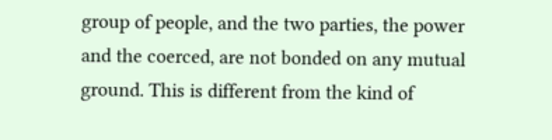group of people, and the two parties, the power and the coerced, are not bonded on any mutual ground. This is different from the kind of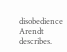disobedience Arendt describes.